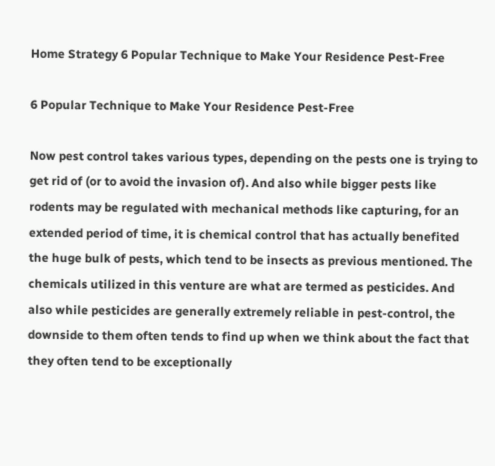Home Strategy 6 Popular Technique to Make Your Residence Pest-Free

6 Popular Technique to Make Your Residence Pest-Free

Now pest control takes various types, depending on the pests one is trying to get rid of (or to avoid the invasion of). And also while bigger pests like rodents may be regulated with mechanical methods like capturing, for an extended period of time, it is chemical control that has actually benefited the huge bulk of pests, which tend to be insects as previous mentioned. The chemicals utilized in this venture are what are termed as pesticides. And also while pesticides are generally extremely reliable in pest-control, the downside to them often tends to find up when we think about the fact that they often tend to be exceptionally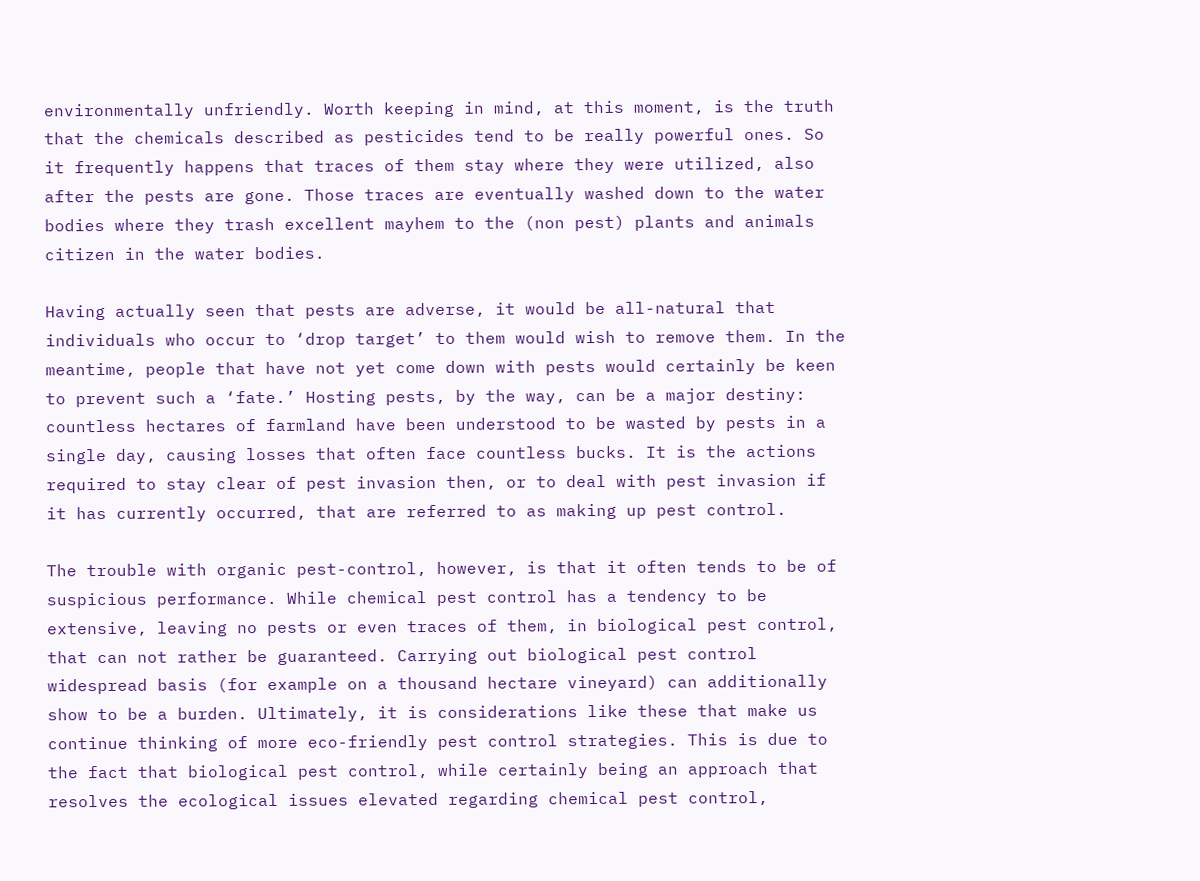environmentally unfriendly. Worth keeping in mind, at this moment, is the truth that the chemicals described as pesticides tend to be really powerful ones. So it frequently happens that traces of them stay where they were utilized, also after the pests are gone. Those traces are eventually washed down to the water bodies where they trash excellent mayhem to the (non pest) plants and animals citizen in the water bodies.

Having actually seen that pests are adverse, it would be all-natural that individuals who occur to ‘drop target’ to them would wish to remove them. In the meantime, people that have not yet come down with pests would certainly be keen to prevent such a ‘fate.’ Hosting pests, by the way, can be a major destiny: countless hectares of farmland have been understood to be wasted by pests in a single day, causing losses that often face countless bucks. It is the actions required to stay clear of pest invasion then, or to deal with pest invasion if it has currently occurred, that are referred to as making up pest control.

The trouble with organic pest-control, however, is that it often tends to be of suspicious performance. While chemical pest control has a tendency to be extensive, leaving no pests or even traces of them, in biological pest control, that can not rather be guaranteed. Carrying out biological pest control widespread basis (for example on a thousand hectare vineyard) can additionally show to be a burden. Ultimately, it is considerations like these that make us continue thinking of more eco-friendly pest control strategies. This is due to the fact that biological pest control, while certainly being an approach that resolves the ecological issues elevated regarding chemical pest control,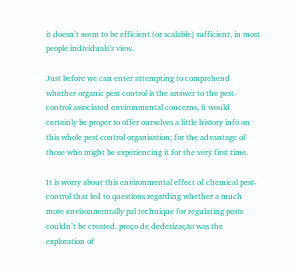it doesn’t seem to be efficient (or scalable) sufficient, in most people individuals’s view.

Just before we can enter attempting to comprehend whether organic pest control is the answer to the pest-control associated environmental concerns, it would certainly be proper to offer ourselves a little history info on this whole pest control organisation; for the advantage of those who might be experiencing it for the very first time.

It is worry about this environmental effect of chemical pest-control that led to questions regarding whether a much more environmentally pal technique for regulating pests couldn’t be created. preço de dedetização was the exploration of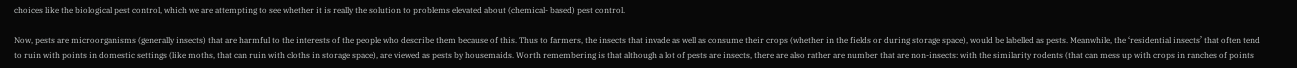choices like the biological pest control, which we are attempting to see whether it is really the solution to problems elevated about (chemical- based) pest control.

Now, pests are microorganisms (generally insects) that are harmful to the interests of the people who describe them because of this. Thus to farmers, the insects that invade as well as consume their crops (whether in the fields or during storage space), would be labelled as pests. Meanwhile, the ‘residential insects’ that often tend to ruin with points in domestic settings (like moths, that can ruin with cloths in storage space), are viewed as pests by housemaids. Worth remembering is that although a lot of pests are insects, there are also rather are number that are non-insects: with the similarity rodents (that can mess up with crops in ranches of points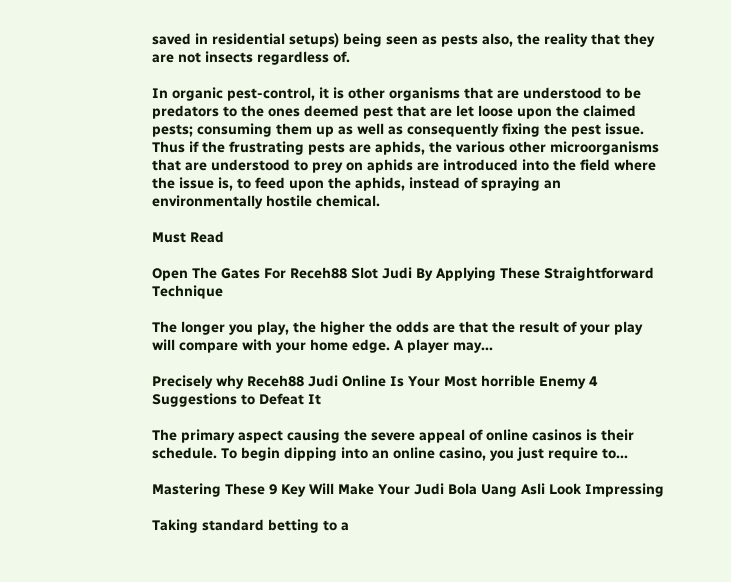saved in residential setups) being seen as pests also, the reality that they are not insects regardless of.

In organic pest-control, it is other organisms that are understood to be predators to the ones deemed pest that are let loose upon the claimed pests; consuming them up as well as consequently fixing the pest issue. Thus if the frustrating pests are aphids, the various other microorganisms that are understood to prey on aphids are introduced into the field where the issue is, to feed upon the aphids, instead of spraying an environmentally hostile chemical.

Must Read

Open The Gates For Receh88 Slot Judi By Applying These Straightforward Technique

The longer you play, the higher the odds are that the result of your play will compare with your home edge. A player may...

Precisely why Receh88 Judi Online Is Your Most horrible Enemy 4 Suggestions to Defeat It

The primary aspect causing the severe appeal of online casinos is their schedule. To begin dipping into an online casino, you just require to...

Mastering These 9 Key Will Make Your Judi Bola Uang Asli Look Impressing

Taking standard betting to a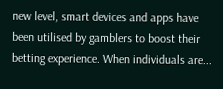new level, smart devices and apps have been utilised by gamblers to boost their betting experience. When individuals are...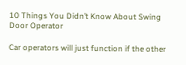10 Things You Didn’t Know About Swing Door Operator

Car operators will just function if the other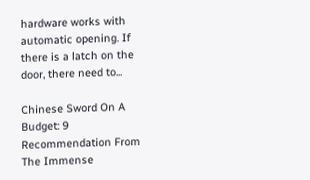hardware works with automatic opening. If there is a latch on the door, there need to...

Chinese Sword On A Budget: 9 Recommendation From The Immense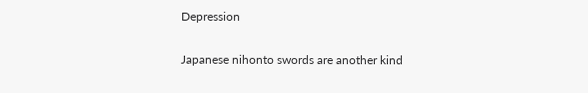Depression

Japanese nihonto swords are another kind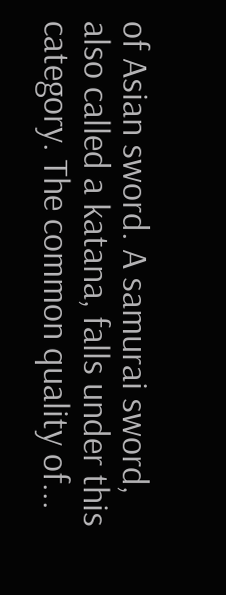of Asian sword. A samurai sword, also called a katana, falls under this category. The common quality of...